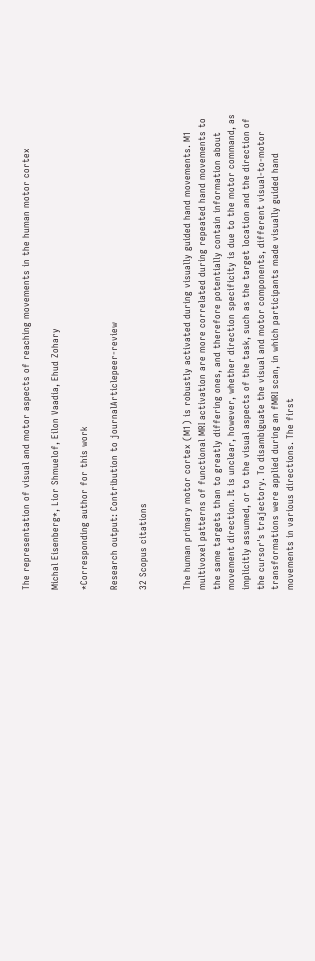The representation of visual and motor aspects of reaching movements in the human motor cortex

Michal Eisenberg*, Lior Shmuelof, Eilon Vaadia, Ehud Zohary

*Corresponding author for this work

Research output: Contribution to journalArticlepeer-review

32 Scopus citations


The human primary motor cortex (M1) is robustly activated during visually guided hand movements. M1 multivoxel patterns of functional MRI activation are more correlated during repeated hand movements to the same targets than to greatly differing ones, and therefore potentially contain information about movement direction. It is unclear, however, whether direction specificity is due to the motor command, as implicitly assumed, or to the visual aspects of the task, such as the target location and the direction of the cursor's trajectory. To disambiguate the visual and motor components, different visual-to-motor transformations were applied during an fMRI scan, in which participants made visually guided hand movements in various directions. The first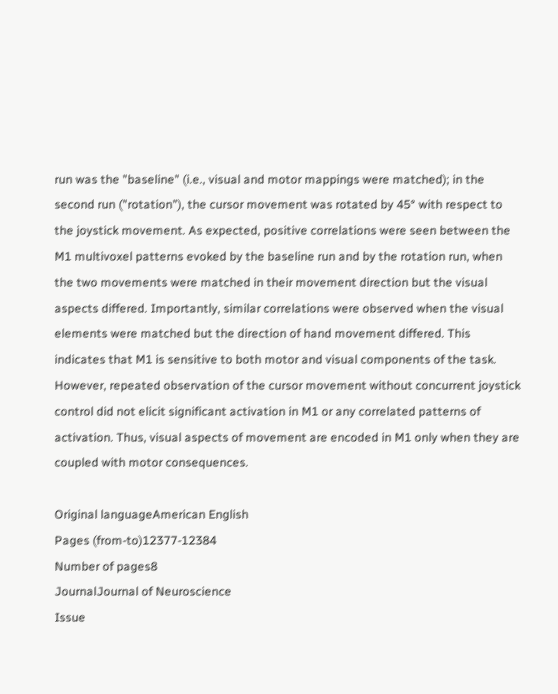run was the "baseline" (i.e., visual and motor mappings were matched); in the second run ("rotation"), the cursor movement was rotated by 45° with respect to the joystick movement. As expected, positive correlations were seen between the M1 multivoxel patterns evoked by the baseline run and by the rotation run, when the two movements were matched in their movement direction but the visual aspects differed. Importantly, similar correlations were observed when the visual elements were matched but the direction of hand movement differed. This indicates that M1 is sensitive to both motor and visual components of the task. However, repeated observation of the cursor movement without concurrent joystick control did not elicit significant activation in M1 or any correlated patterns of activation. Thus, visual aspects of movement are encoded in M1 only when they are coupled with motor consequences.

Original languageAmerican English
Pages (from-to)12377-12384
Number of pages8
JournalJournal of Neuroscience
Issue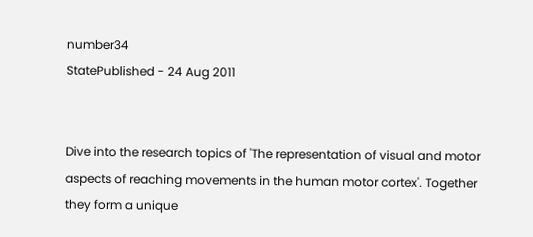number34
StatePublished - 24 Aug 2011


Dive into the research topics of 'The representation of visual and motor aspects of reaching movements in the human motor cortex'. Together they form a unique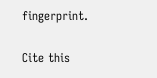fingerprint.

Cite this